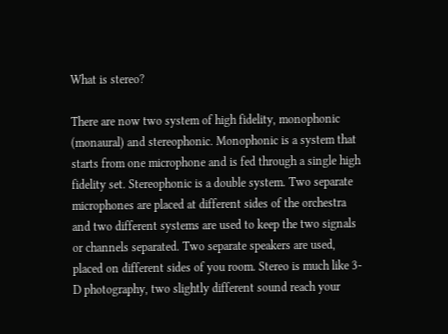What is stereo?

There are now two system of high fidelity, monophonic (monaural) and stereophonic. Monophonic is a system that starts from one microphone and is fed through a single high fidelity set. Stereophonic is a double system. Two separate microphones are placed at different sides of the orchestra and two different systems are used to keep the two signals or channels separated. Two separate speakers are used, placed on different sides of you room. Stereo is much like 3-D photography, two slightly different sound reach your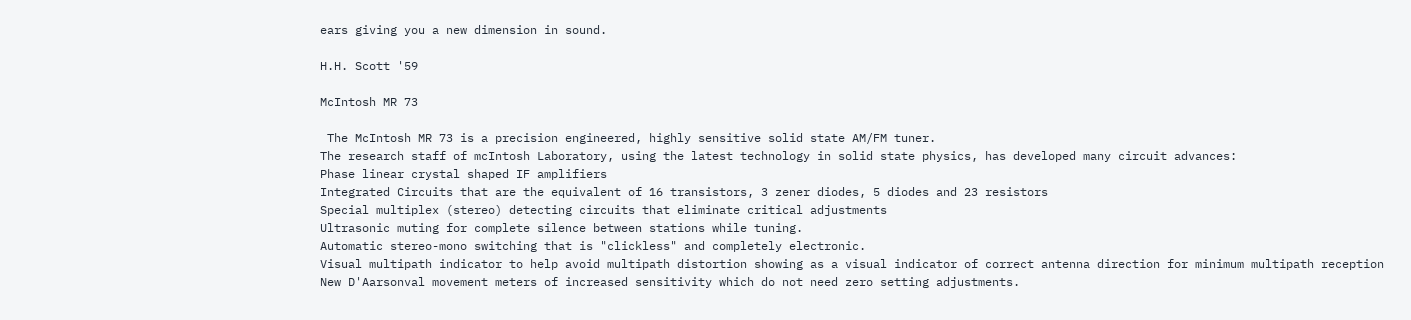ears giving you a new dimension in sound.

H.H. Scott '59

McIntosh MR 73

 The McIntosh MR 73 is a precision engineered, highly sensitive solid state AM/FM tuner.
The research staff of mcIntosh Laboratory, using the latest technology in solid state physics, has developed many circuit advances:
Phase linear crystal shaped IF amplifiers
Integrated Circuits that are the equivalent of 16 transistors, 3 zener diodes, 5 diodes and 23 resistors
Special multiplex (stereo) detecting circuits that eliminate critical adjustments
Ultrasonic muting for complete silence between stations while tuning.
Automatic stereo-mono switching that is "clickless" and completely electronic.
Visual multipath indicator to help avoid multipath distortion showing as a visual indicator of correct antenna direction for minimum multipath reception
New D'Aarsonval movement meters of increased sensitivity which do not need zero setting adjustments.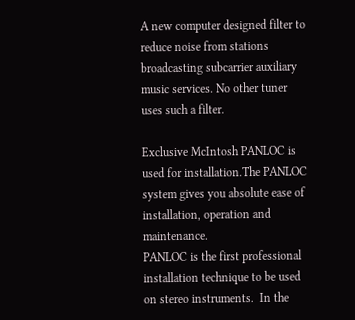A new computer designed filter to reduce noise from stations broadcasting subcarrier auxiliary music services. No other tuner uses such a filter.

Exclusive McIntosh PANLOC is used for installation.The PANLOC system gives you absolute ease of installation, operation and maintenance.
PANLOC is the first professional installation technique to be used on stereo instruments.  In the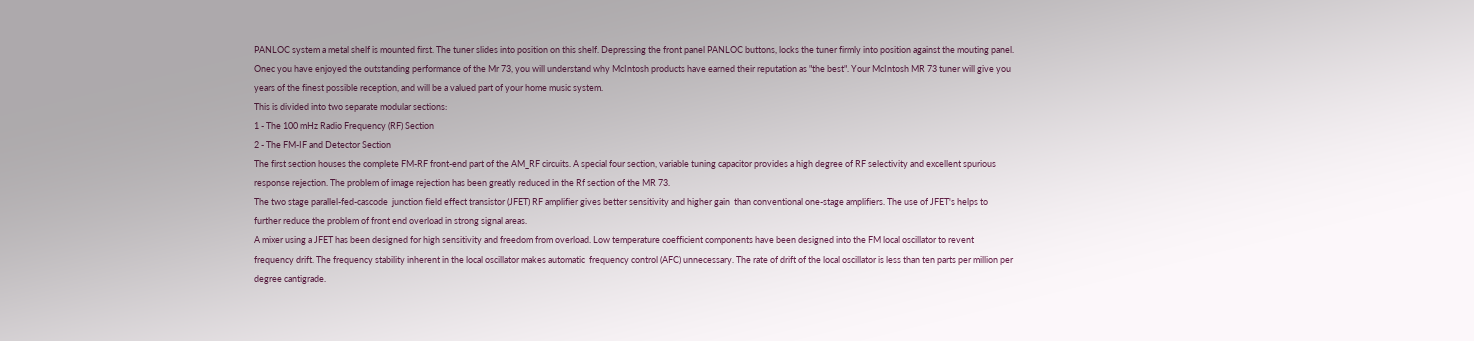PANLOC system a metal shelf is mounted first. The tuner slides into position on this shelf. Depressing the front panel PANLOC buttons, locks the tuner firmly into position against the mouting panel.
Onec you have enjoyed the outstanding performance of the Mr 73, you will understand why McIntosh products have earned their reputation as "the best". Your McIntosh MR 73 tuner will give you years of the finest possible reception, and will be a valued part of your home music system.
This is divided into two separate modular sections:
1 - The 100 mHz Radio Frequency (RF) Section
2 - The FM-IF and Detector Section
The first section houses the complete FM-RF front-end part of the AM_RF circuits. A special four section, variable tuning capacitor provides a high degree of RF selectivity and excellent spurious response rejection. The problem of image rejection has been greatly reduced in the Rf section of the MR 73.
The two stage parallel-fed-cascode  junction field effect transistor (JFET) RF amplifier gives better sensitivity and higher gain  than conventional one-stage amplifiers. The use of JFET's helps to further reduce the problem of front end overload in strong signal areas.
A mixer using a JFET has been designed for high sensitivity and freedom from overload. Low temperature coefficient components have been designed into the FM local oscillator to revent frequency drift. The frequency stability inherent in the local oscillator makes automatic  frequency control (AFC) unnecessary. The rate of drift of the local oscillator is less than ten parts per million per degree cantigrade.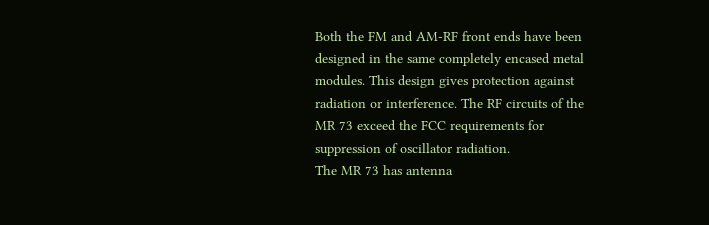Both the FM and AM-RF front ends have been designed in the same completely encased metal modules. This design gives protection against radiation or interference. The RF circuits of the MR 73 exceed the FCC requirements for suppression of oscillator radiation.
The MR 73 has antenna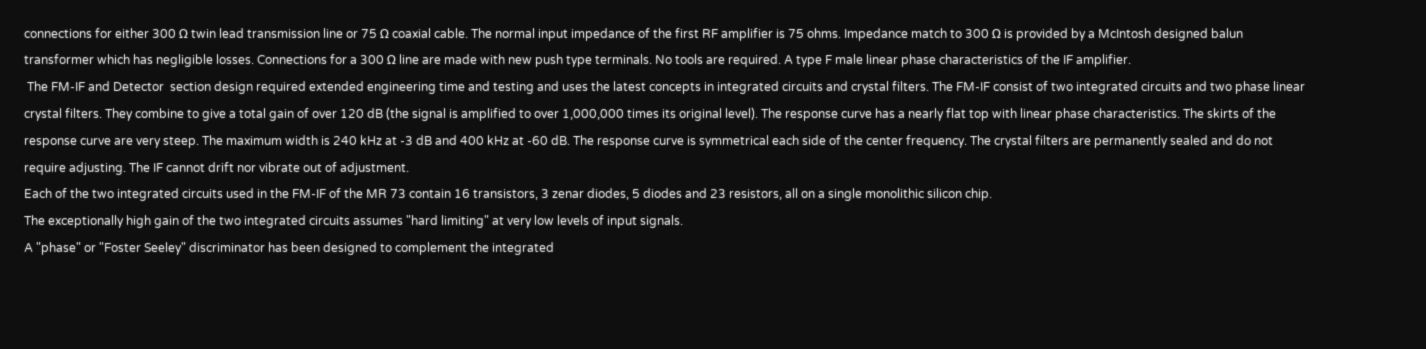connections for either 300 Ω twin lead transmission line or 75 Ω coaxial cable. The normal input impedance of the first RF amplifier is 75 ohms. Impedance match to 300 Ω is provided by a McIntosh designed balun transformer which has negligible losses. Connections for a 300 Ω line are made with new push type terminals. No tools are required. A type F male linear phase characteristics of the IF amplifier.
 The FM-IF and Detector  section design required extended engineering time and testing and uses the latest concepts in integrated circuits and crystal filters. The FM-IF consist of two integrated circuits and two phase linear crystal filters. They combine to give a total gain of over 120 dB (the signal is amplified to over 1,000,000 times its original level). The response curve has a nearly flat top with linear phase characteristics. The skirts of the response curve are very steep. The maximum width is 240 kHz at -3 dB and 400 kHz at -60 dB. The response curve is symmetrical each side of the center frequency. The crystal filters are permanently sealed and do not require adjusting. The IF cannot drift nor vibrate out of adjustment.
Each of the two integrated circuits used in the FM-IF of the MR 73 contain 16 transistors, 3 zenar diodes, 5 diodes and 23 resistors, all on a single monolithic silicon chip.
The exceptionally high gain of the two integrated circuits assumes "hard limiting" at very low levels of input signals.
A "phase" or "Foster Seeley" discriminator has been designed to complement the integrated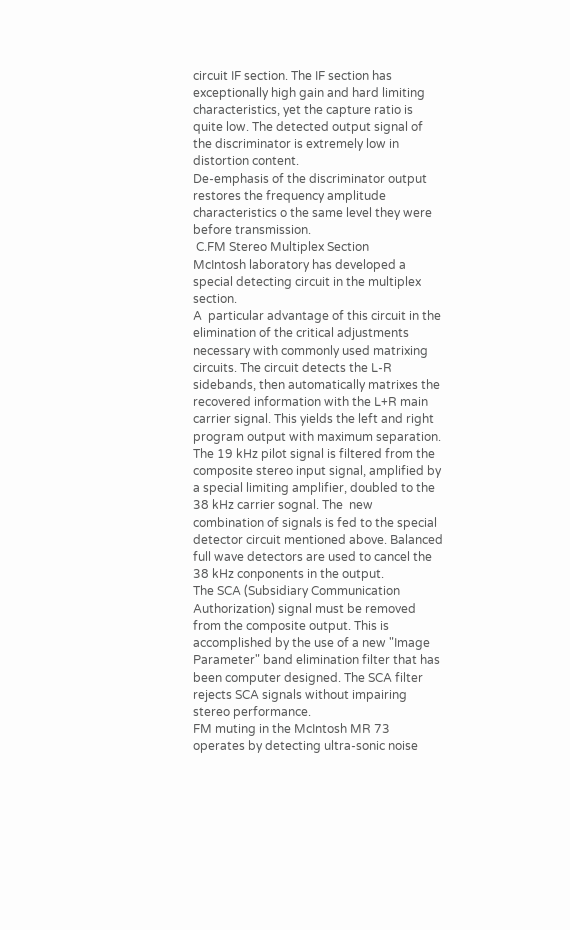circuit IF section. The IF section has  exceptionally high gain and hard limiting characteristics, yet the capture ratio is quite low. The detected output signal of the discriminator is extremely low in distortion content.
De-emphasis of the discriminator output restores the frequency amplitude characteristics o the same level they were before transmission.
 C.FM Stereo Multiplex Section
McIntosh laboratory has developed a special detecting circuit in the multiplex section.
A  particular advantage of this circuit in the elimination of the critical adjustments necessary with commonly used matrixing circuits. The circuit detects the L-R sidebands, then automatically matrixes the recovered information with the L+R main carrier signal. This yields the left and right program output with maximum separation.
The 19 kHz pilot signal is filtered from the composite stereo input signal, amplified by a special limiting amplifier, doubled to the 38 kHz carrier sognal. The  new combination of signals is fed to the special detector circuit mentioned above. Balanced full wave detectors are used to cancel the 38 kHz conponents in the output.
The SCA (Subsidiary Communication Authorization) signal must be removed from the composite output. This is accomplished by the use of a new "Image Parameter" band elimination filter that has  been computer designed. The SCA filter rejects SCA signals without impairing stereo performance.
FM muting in the McIntosh MR 73 operates by detecting ultra-sonic noise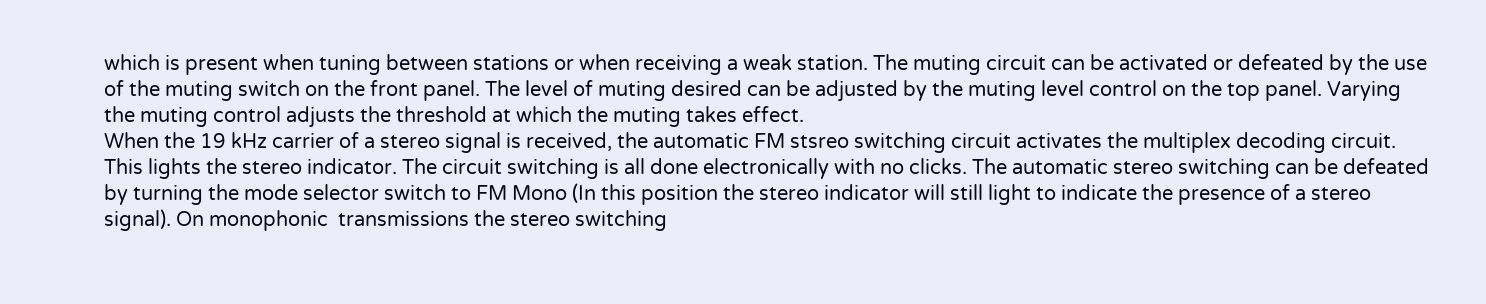which is present when tuning between stations or when receiving a weak station. The muting circuit can be activated or defeated by the use of the muting switch on the front panel. The level of muting desired can be adjusted by the muting level control on the top panel. Varying the muting control adjusts the threshold at which the muting takes effect.
When the 19 kHz carrier of a stereo signal is received, the automatic FM stsreo switching circuit activates the multiplex decoding circuit. This lights the stereo indicator. The circuit switching is all done electronically with no clicks. The automatic stereo switching can be defeated by turning the mode selector switch to FM Mono (In this position the stereo indicator will still light to indicate the presence of a stereo signal). On monophonic  transmissions the stereo switching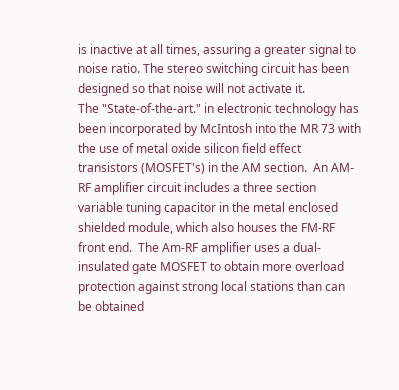is inactive at all times, assuring a greater signal to noise ratio. The stereo switching circuit has been designed so that noise will not activate it.
The "State-of-the-art." in electronic technology has been incorporated by McIntosh into the MR 73 with the use of metal oxide silicon field effect transistors (MOSFET's) in the AM section.  An AM-RF amplifier circuit includes a three section variable tuning capacitor in the metal enclosed shielded module, which also houses the FM-RF front end.  The Am-RF amplifier uses a dual-insulated gate MOSFET to obtain more overload protection against strong local stations than can be obtained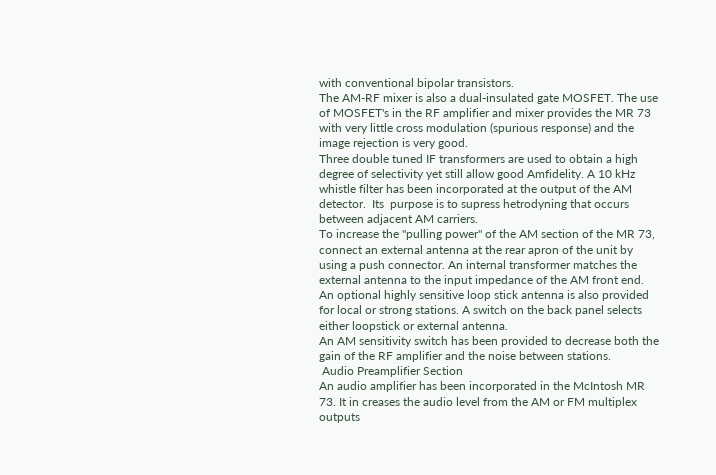with conventional bipolar transistors.
The AM-RF mixer is also a dual-insulated gate MOSFET. The use of MOSFET's in the RF amplifier and mixer provides the MR 73 with very little cross modulation (spurious response) and the image rejection is very good.
Three double tuned IF transformers are used to obtain a high degree of selectivity yet still allow good Amfidelity. A 10 kHz whistle filter has been incorporated at the output of the AM detector.  Its  purpose is to supress hetrodyning that occurs between adjacent AM carriers.
To increase the "pulling power" of the AM section of the MR 73, connect an external antenna at the rear apron of the unit by using a push connector. An internal transformer matches the external antenna to the input impedance of the AM front end. An optional highly sensitive loop stick antenna is also provided for local or strong stations. A switch on the back panel selects either loopstick or external antenna.
An AM sensitivity switch has been provided to decrease both the gain of the RF amplifier and the noise between stations.
 Audio Preamplifier Section
An audio amplifier has been incorporated in the McIntosh MR 73. It in creases the audio level from the AM or FM multiplex outputs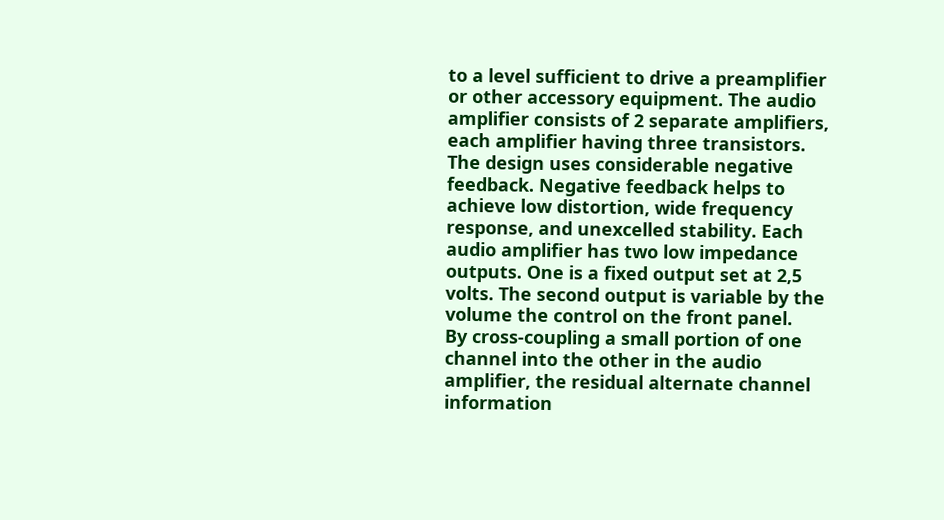to a level sufficient to drive a preamplifier or other accessory equipment. The audio amplifier consists of 2 separate amplifiers, each amplifier having three transistors. The design uses considerable negative feedback. Negative feedback helps to achieve low distortion, wide frequency response, and unexcelled stability. Each audio amplifier has two low impedance outputs. One is a fixed output set at 2,5 volts. The second output is variable by the volume the control on the front panel.
By cross-coupling a small portion of one channel into the other in the audio amplifier, the residual alternate channel information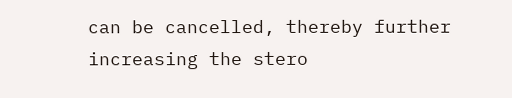can be cancelled, thereby further increasing the stero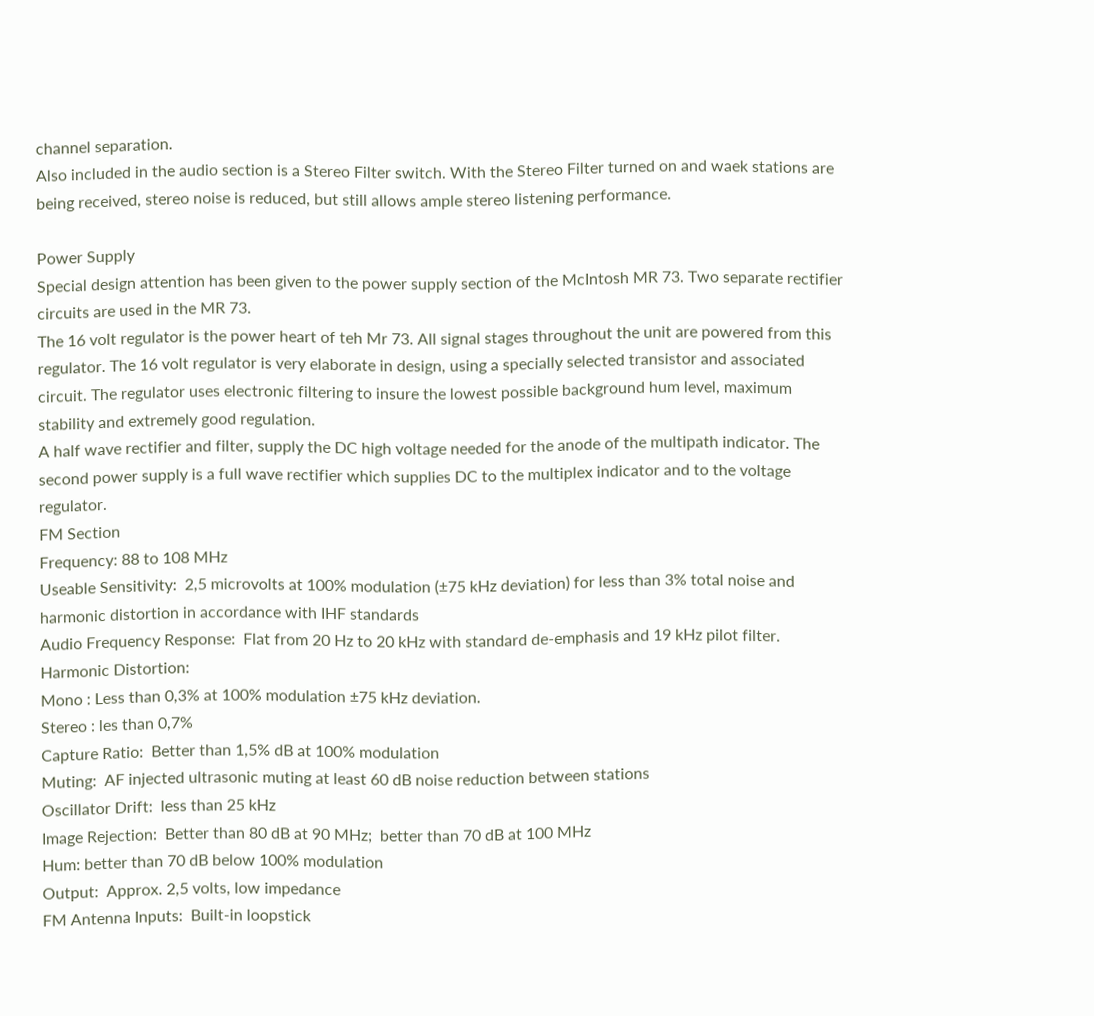channel separation.
Also included in the audio section is a Stereo Filter switch. With the Stereo Filter turned on and waek stations are being received, stereo noise is reduced, but still allows ample stereo listening performance.

Power Supply
Special design attention has been given to the power supply section of the McIntosh MR 73. Two separate rectifier circuits are used in the MR 73.
The 16 volt regulator is the power heart of teh Mr 73. All signal stages throughout the unit are powered from this regulator. The 16 volt regulator is very elaborate in design, using a specially selected transistor and associated circuit. The regulator uses electronic filtering to insure the lowest possible background hum level, maximum stability and extremely good regulation.
A half wave rectifier and filter, supply the DC high voltage needed for the anode of the multipath indicator. The second power supply is a full wave rectifier which supplies DC to the multiplex indicator and to the voltage regulator.
FM Section
Frequency: 88 to 108 MHz
Useable Sensitivity:  2,5 microvolts at 100% modulation (±75 kHz deviation) for less than 3% total noise and harmonic distortion in accordance with IHF standards
Audio Frequency Response:  Flat from 20 Hz to 20 kHz with standard de-emphasis and 19 kHz pilot filter.
Harmonic Distortion:
Mono : Less than 0,3% at 100% modulation ±75 kHz deviation.
Stereo : les than 0,7%
Capture Ratio:  Better than 1,5% dB at 100% modulation
Muting:  AF injected ultrasonic muting at least 60 dB noise reduction between stations
Oscillator Drift:  less than 25 kHz
Image Rejection:  Better than 80 dB at 90 MHz;  better than 70 dB at 100 MHz
Hum: better than 70 dB below 100% modulation
Output:  Approx. 2,5 volts, low impedance
FM Antenna Inputs:  Built-in loopstick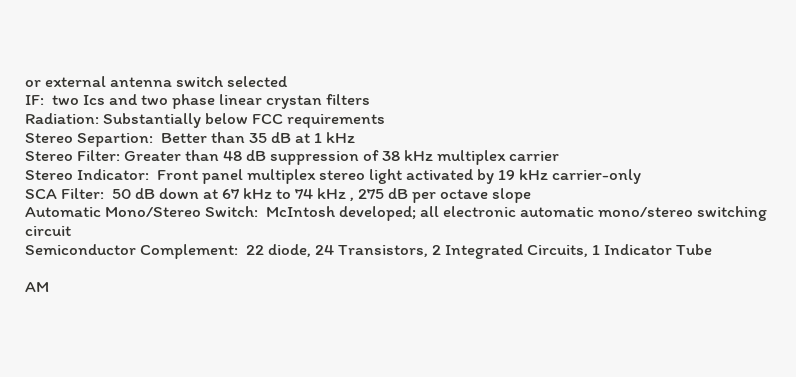or external antenna switch selected
IF:  two Ics and two phase linear crystan filters
Radiation: Substantially below FCC requirements
Stereo Separtion:  Better than 35 dB at 1 kHz
Stereo Filter: Greater than 48 dB suppression of 38 kHz multiplex carrier
Stereo Indicator:  Front panel multiplex stereo light activated by 19 kHz carrier-only
SCA Filter:  50 dB down at 67 kHz to 74 kHz , 275 dB per octave slope
Automatic Mono/Stereo Switch:  McIntosh developed; all electronic automatic mono/stereo switching circuit
Semiconductor Complement:  22 diode, 24 Transistors, 2 Integrated Circuits, 1 Indicator Tube

AM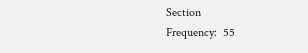Section
Frequency:  55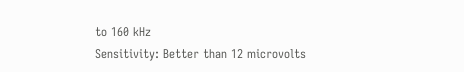to 160 kHz
Sensitivity: Better than 12 microvolts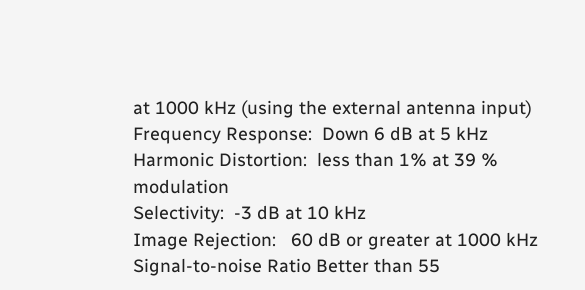at 1000 kHz (using the external antenna input)
Frequency Response:  Down 6 dB at 5 kHz
Harmonic Distortion:  less than 1% at 39 % modulation
Selectivity:  -3 dB at 10 kHz
Image Rejection:   60 dB or greater at 1000 kHz
Signal-to-noise Ratio Better than 55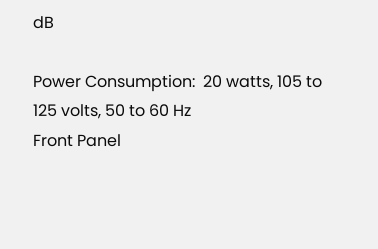dB

Power Consumption:  20 watts, 105 to 125 volts, 50 to 60 Hz
Front Panel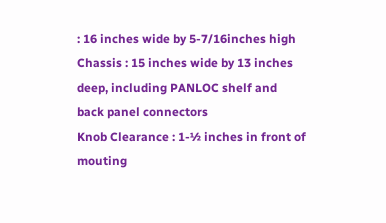: 16 inches wide by 5-7/16inches high
Chassis : 15 inches wide by 13 inches deep, including PANLOC shelf and back panel connectors
Knob Clearance : 1-½ inches in front of mouting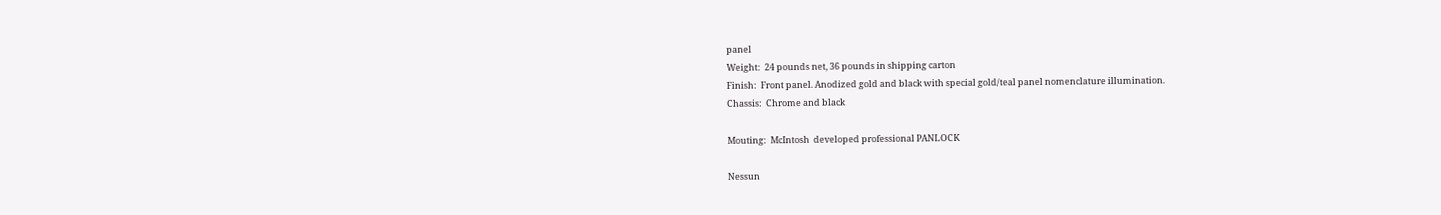panel
Weight:  24 pounds net, 36 pounds in shipping carton
Finish:  Front panel. Anodized gold and black with special gold/teal panel nomenclature illumination.
Chassis:  Chrome and black

Mouting:  McIntosh  developed professional PANLOCK

Nessun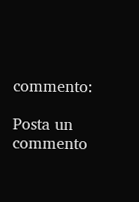commento:

Posta un commento